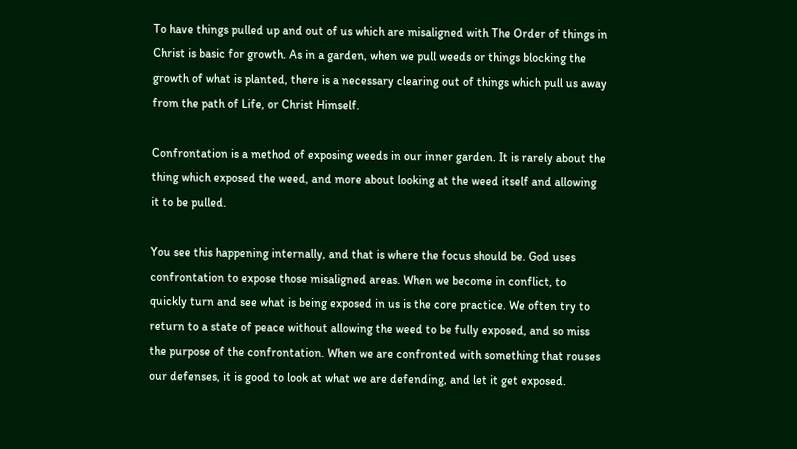To have things pulled up and out of us which are misaligned with The Order of things in Christ is basic for growth. As in a garden, when we pull weeds or things blocking the growth of what is planted, there is a necessary clearing out of things which pull us away from the path of Life, or Christ Himself.

Confrontation is a method of exposing weeds in our inner garden. It is rarely about the thing which exposed the weed, and more about looking at the weed itself and allowing it to be pulled.

You see this happening internally, and that is where the focus should be. God uses confrontation to expose those misaligned areas. When we become in conflict, to quickly turn and see what is being exposed in us is the core practice. We often try to return to a state of peace without allowing the weed to be fully exposed, and so miss the purpose of the confrontation. When we are confronted with something that rouses our defenses, it is good to look at what we are defending, and let it get exposed.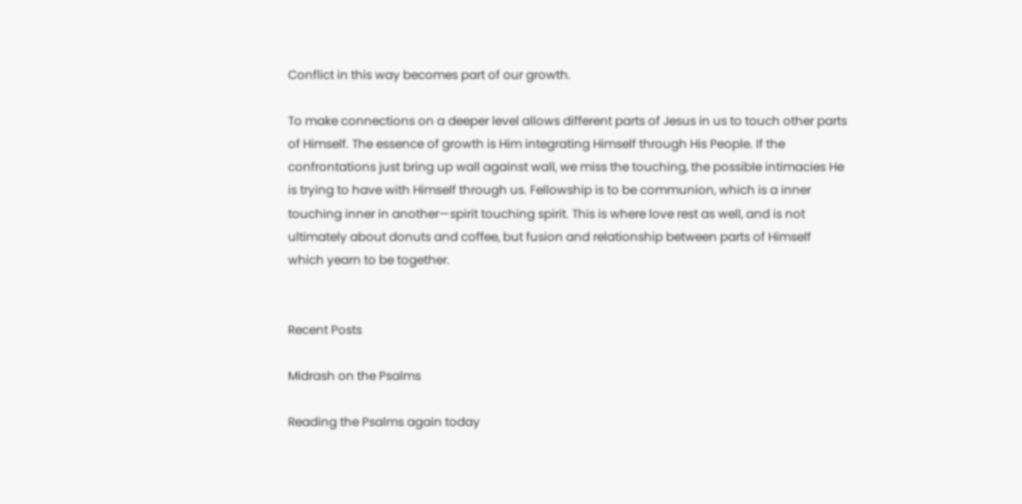Conflict in this way becomes part of our growth.

To make connections on a deeper level allows different parts of Jesus in us to touch other parts of Himself. The essence of growth is Him integrating Himself through His People. If the confrontations just bring up wall against wall, we miss the touching, the possible intimacies He is trying to have with Himself through us. Fellowship is to be communion, which is a inner touching inner in another—spirit touching spirit. This is where love rest as well, and is not ultimately about donuts and coffee, but fusion and relationship between parts of Himself which yearn to be together.


Recent Posts

Midrash on the Psalms

Reading the Psalms again today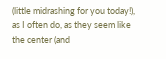(little midrashing for you today!), as I often do, as they seem like the center (and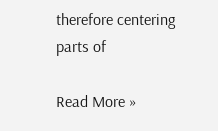therefore centering parts of

Read More »